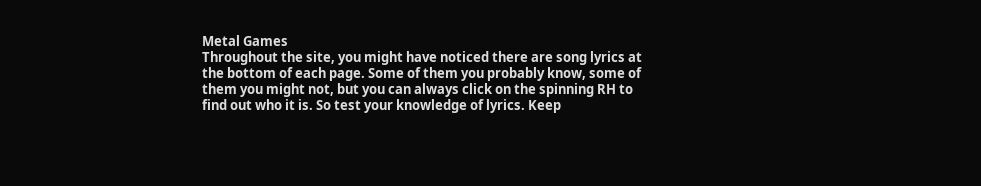Metal Games
Throughout the site, you might have noticed there are song lyrics at the bottom of each page. Some of them you probably know, some of them you might not, but you can always click on the spinning RH to find out who it is. So test your knowledge of lyrics. Keep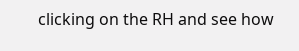clicking on the RH and see how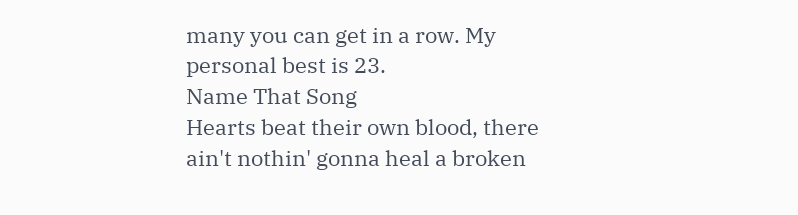many you can get in a row. My personal best is 23.
Name That Song
Hearts beat their own blood, there ain't nothin' gonna heal a broken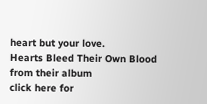heart but your love.
Hearts Bleed Their Own Blood
from their album
click here for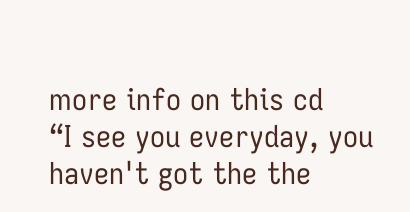more info on this cd
“I see you everyday, you haven't got the the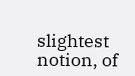slightest notion, of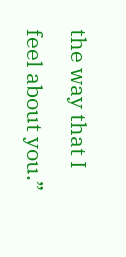the way that I feel about you.”